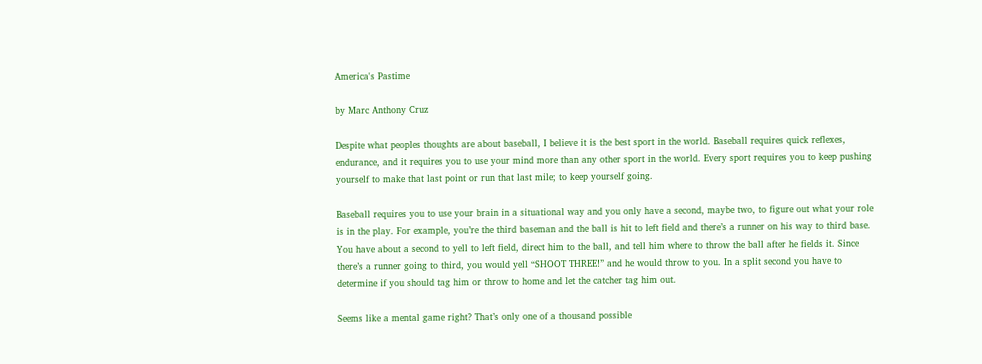America's Pastime

by Marc Anthony Cruz

Despite what peoples thoughts are about baseball, I believe it is the best sport in the world. Baseball requires quick reflexes, endurance, and it requires you to use your mind more than any other sport in the world. Every sport requires you to keep pushing yourself to make that last point or run that last mile; to keep yourself going.

Baseball requires you to use your brain in a situational way and you only have a second, maybe two, to figure out what your role is in the play. For example, you’re the third baseman and the ball is hit to left field and there’s a runner on his way to third base. You have about a second to yell to left field, direct him to the ball, and tell him where to throw the ball after he fields it. Since there’s a runner going to third, you would yell “SHOOT THREE!” and he would throw to you. In a split second you have to determine if you should tag him or throw to home and let the catcher tag him out.

Seems like a mental game right? That’s only one of a thousand possible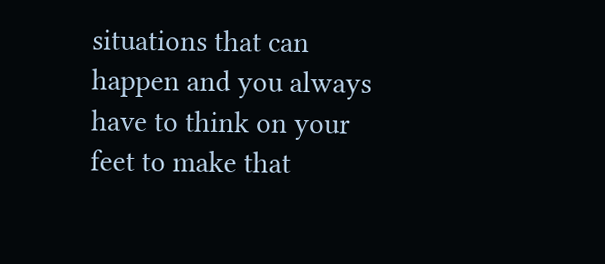situations that can happen and you always have to think on your feet to make that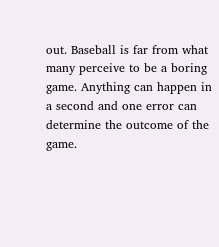out. Baseball is far from what many perceive to be a boring game. Anything can happen in a second and one error can determine the outcome of the game.